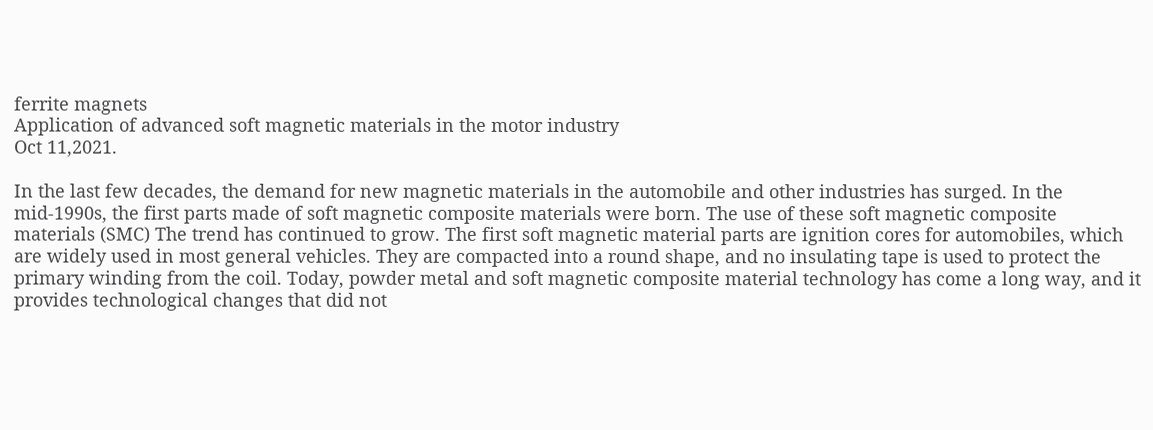ferrite magnets
Application of advanced soft magnetic materials in the motor industry
Oct 11,2021.

In the last few decades, the demand for new magnetic materials in the automobile and other industries has surged. In the mid-1990s, the first parts made of soft magnetic composite materials were born. The use of these soft magnetic composite materials (SMC) The trend has continued to grow. The first soft magnetic material parts are ignition cores for automobiles, which are widely used in most general vehicles. They are compacted into a round shape, and no insulating tape is used to protect the primary winding from the coil. Today, powder metal and soft magnetic composite material technology has come a long way, and it provides technological changes that did not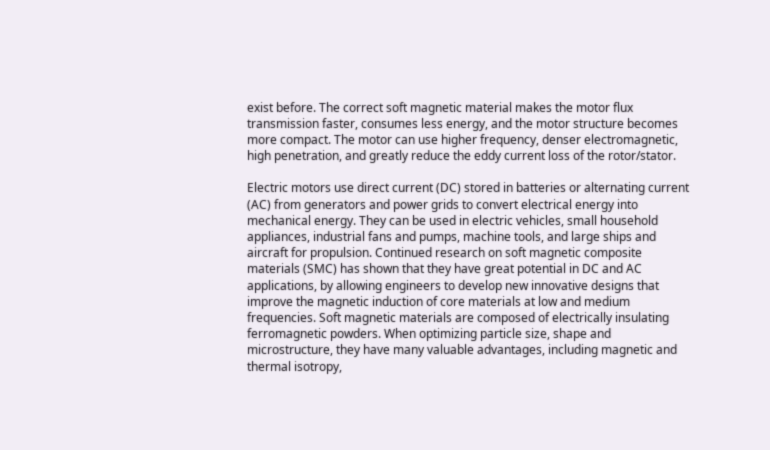exist before. The correct soft magnetic material makes the motor flux transmission faster, consumes less energy, and the motor structure becomes more compact. The motor can use higher frequency, denser electromagnetic, high penetration, and greatly reduce the eddy current loss of the rotor/stator.

Electric motors use direct current (DC) stored in batteries or alternating current (AC) from generators and power grids to convert electrical energy into mechanical energy. They can be used in electric vehicles, small household appliances, industrial fans and pumps, machine tools, and large ships and aircraft for propulsion. Continued research on soft magnetic composite materials (SMC) has shown that they have great potential in DC and AC applications, by allowing engineers to develop new innovative designs that improve the magnetic induction of core materials at low and medium frequencies. Soft magnetic materials are composed of electrically insulating ferromagnetic powders. When optimizing particle size, shape and microstructure, they have many valuable advantages, including magnetic and thermal isotropy,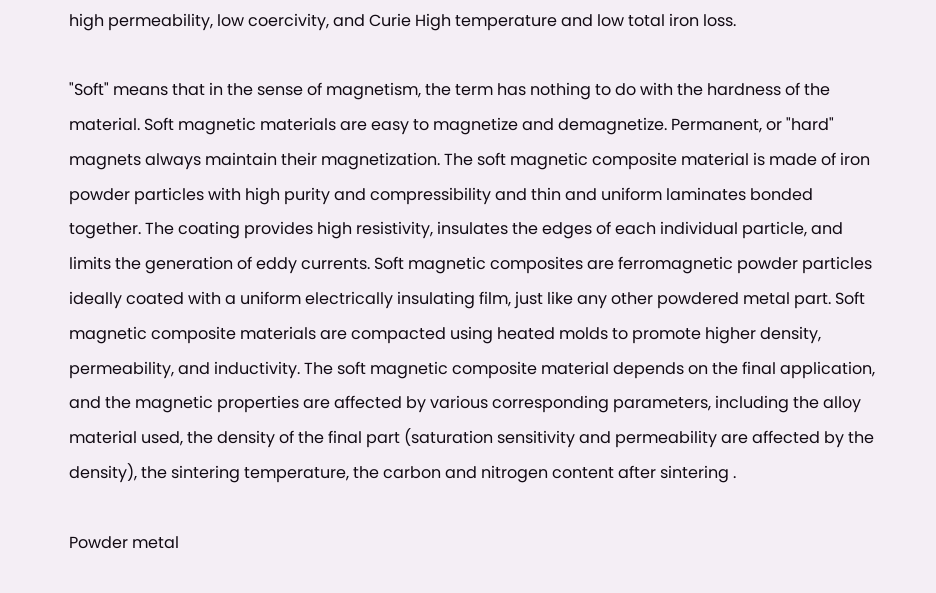high permeability, low coercivity, and Curie High temperature and low total iron loss.

"Soft" means that in the sense of magnetism, the term has nothing to do with the hardness of the material. Soft magnetic materials are easy to magnetize and demagnetize. Permanent, or "hard" magnets always maintain their magnetization. The soft magnetic composite material is made of iron powder particles with high purity and compressibility and thin and uniform laminates bonded together. The coating provides high resistivity, insulates the edges of each individual particle, and limits the generation of eddy currents. Soft magnetic composites are ferromagnetic powder particles ideally coated with a uniform electrically insulating film, just like any other powdered metal part. Soft magnetic composite materials are compacted using heated molds to promote higher density, permeability, and inductivity. The soft magnetic composite material depends on the final application, and the magnetic properties are affected by various corresponding parameters, including the alloy material used, the density of the final part (saturation sensitivity and permeability are affected by the density), the sintering temperature, the carbon and nitrogen content after sintering .

Powder metal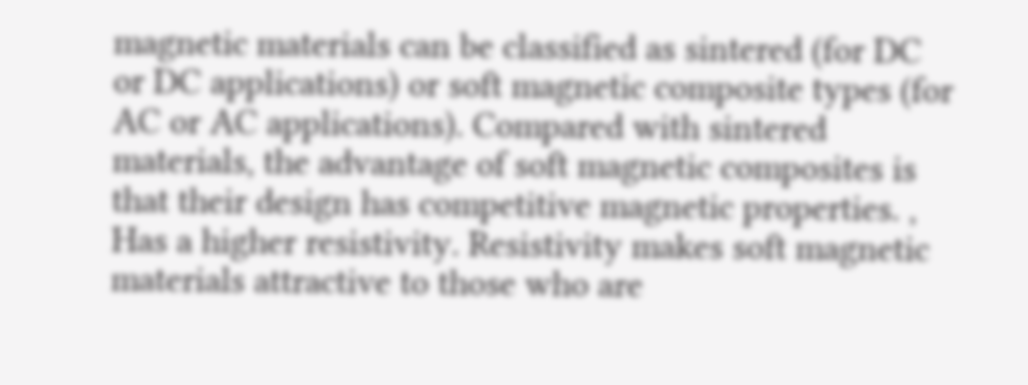magnetic materials can be classified as sintered (for DC or DC applications) or soft magnetic composite types (for AC or AC applications). Compared with sintered materials, the advantage of soft magnetic composites is that their design has competitive magnetic properties. , Has a higher resistivity. Resistivity makes soft magnetic materials attractive to those who are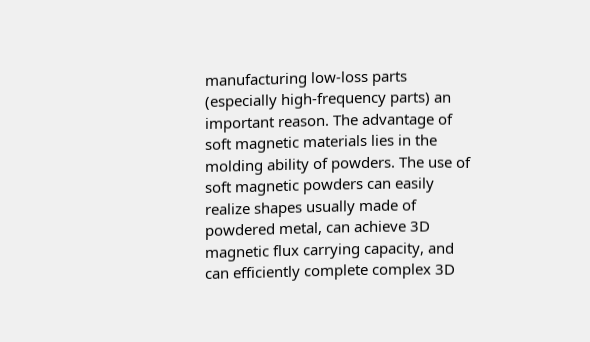manufacturing low-loss parts (especially high-frequency parts) an important reason. The advantage of soft magnetic materials lies in the molding ability of powders. The use of soft magnetic powders can easily realize shapes usually made of powdered metal, can achieve 3D magnetic flux carrying capacity, and can efficiently complete complex 3D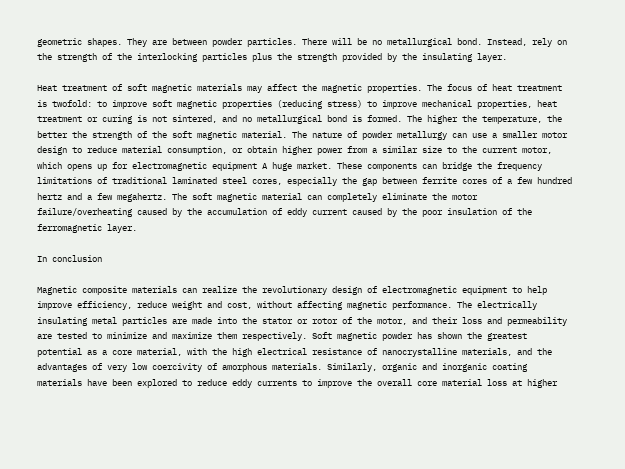geometric shapes. They are between powder particles. There will be no metallurgical bond. Instead, rely on the strength of the interlocking particles plus the strength provided by the insulating layer.

Heat treatment of soft magnetic materials may affect the magnetic properties. The focus of heat treatment is twofold: to improve soft magnetic properties (reducing stress) to improve mechanical properties, heat treatment or curing is not sintered, and no metallurgical bond is formed. The higher the temperature, the better the strength of the soft magnetic material. The nature of powder metallurgy can use a smaller motor design to reduce material consumption, or obtain higher power from a similar size to the current motor, which opens up for electromagnetic equipment A huge market. These components can bridge the frequency limitations of traditional laminated steel cores, especially the gap between ferrite cores of a few hundred hertz and a few megahertz. The soft magnetic material can completely eliminate the motor failure/overheating caused by the accumulation of eddy current caused by the poor insulation of the ferromagnetic layer.

In conclusion

Magnetic composite materials can realize the revolutionary design of electromagnetic equipment to help improve efficiency, reduce weight and cost, without affecting magnetic performance. The electrically insulating metal particles are made into the stator or rotor of the motor, and their loss and permeability are tested to minimize and maximize them respectively. Soft magnetic powder has shown the greatest potential as a core material, with the high electrical resistance of nanocrystalline materials, and the advantages of very low coercivity of amorphous materials. Similarly, organic and inorganic coating materials have been explored to reduce eddy currents to improve the overall core material loss at higher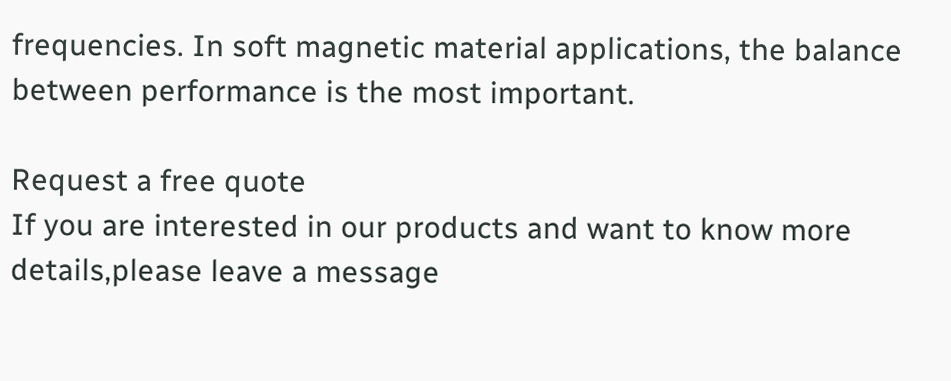frequencies. In soft magnetic material applications, the balance between performance is the most important.

Request a free quote
If you are interested in our products and want to know more details,please leave a message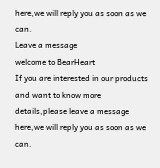here,we will reply you as soon as we can.
Leave a message
welcome to BearHeart
If you are interested in our products and want to know more details,please leave a message here,we will reply you as soon as we can.